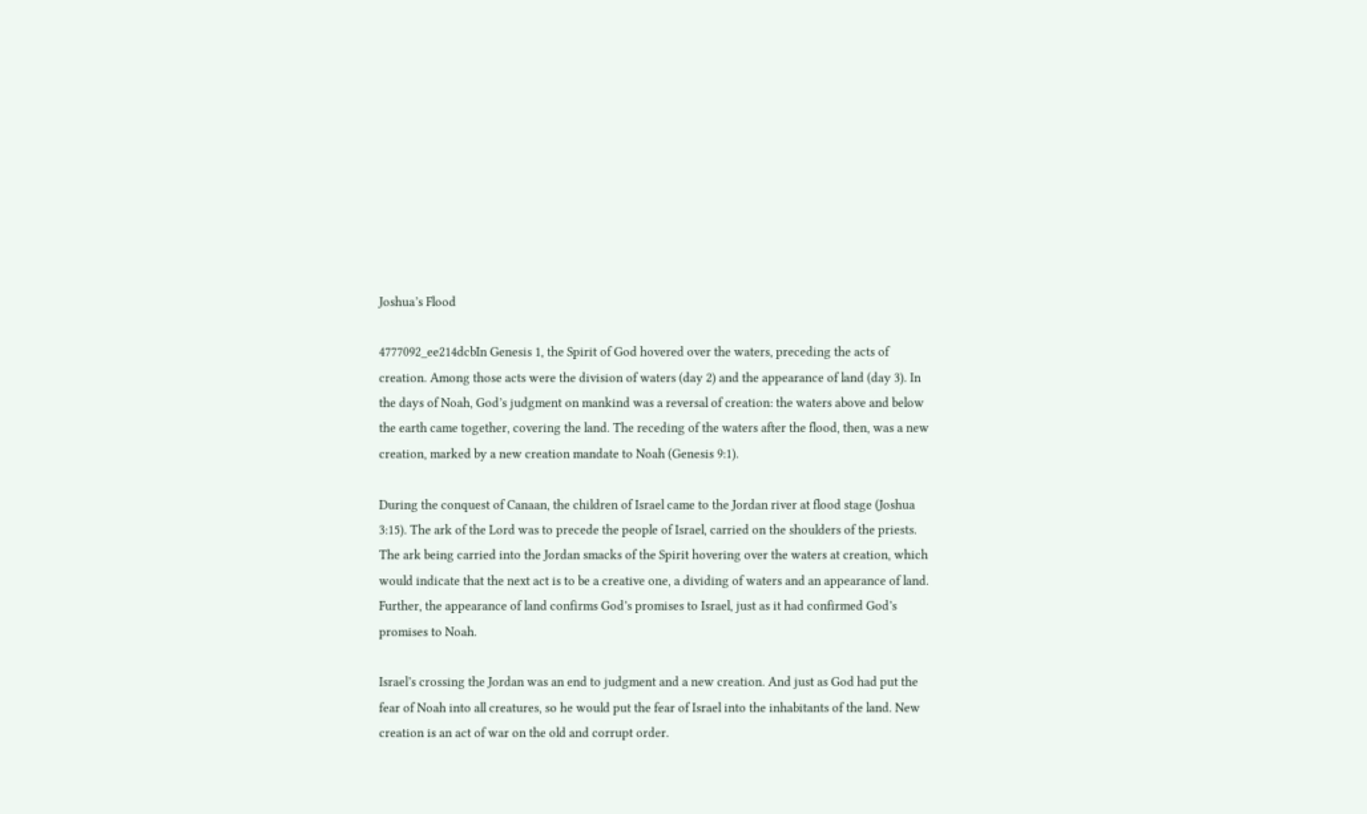Joshua’s Flood

4777092_ee214dcbIn Genesis 1, the Spirit of God hovered over the waters, preceding the acts of creation. Among those acts were the division of waters (day 2) and the appearance of land (day 3). In the days of Noah, God’s judgment on mankind was a reversal of creation: the waters above and below the earth came together, covering the land. The receding of the waters after the flood, then, was a new creation, marked by a new creation mandate to Noah (Genesis 9:1).

During the conquest of Canaan, the children of Israel came to the Jordan river at flood stage (Joshua 3:15). The ark of the Lord was to precede the people of Israel, carried on the shoulders of the priests. The ark being carried into the Jordan smacks of the Spirit hovering over the waters at creation, which would indicate that the next act is to be a creative one, a dividing of waters and an appearance of land. Further, the appearance of land confirms God’s promises to Israel, just as it had confirmed God’s promises to Noah.

Israel’s crossing the Jordan was an end to judgment and a new creation. And just as God had put the fear of Noah into all creatures, so he would put the fear of Israel into the inhabitants of the land. New creation is an act of war on the old and corrupt order.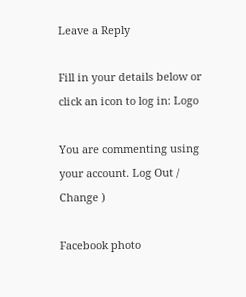Leave a Reply

Fill in your details below or click an icon to log in: Logo

You are commenting using your account. Log Out /  Change )

Facebook photo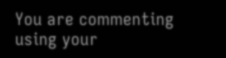You are commenting using your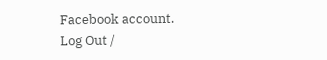Facebook account. Log Out /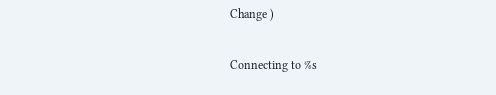Change )

Connecting to %s